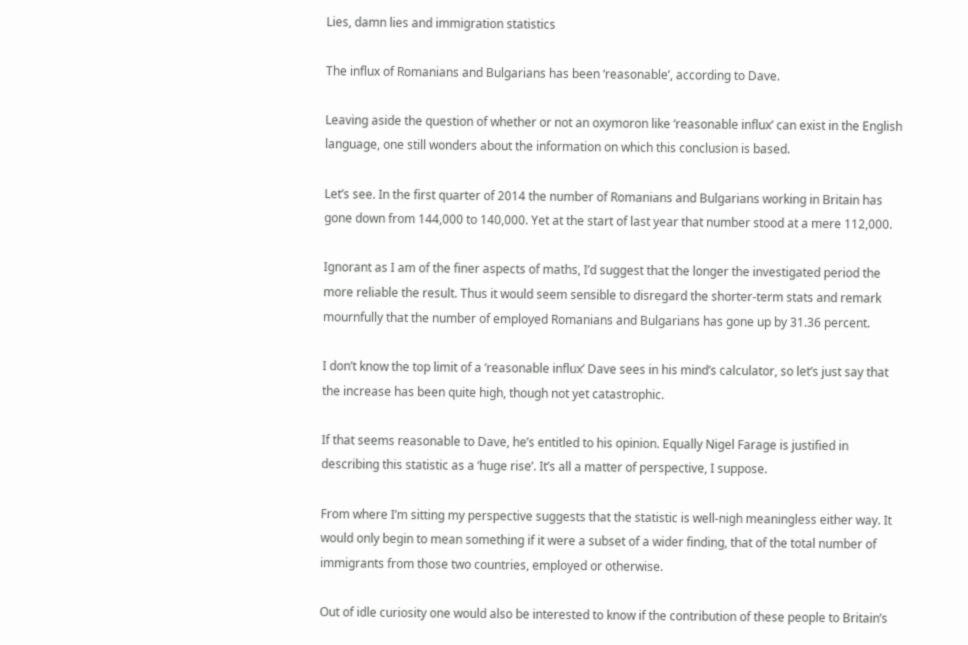Lies, damn lies and immigration statistics

The influx of Romanians and Bulgarians has been ‘reasonable’, according to Dave.

Leaving aside the question of whether or not an oxymoron like ‘reasonable influx’ can exist in the English language, one still wonders about the information on which this conclusion is based.

Let’s see. In the first quarter of 2014 the number of Romanians and Bulgarians working in Britain has gone down from 144,000 to 140,000. Yet at the start of last year that number stood at a mere 112,000.

Ignorant as I am of the finer aspects of maths, I’d suggest that the longer the investigated period the more reliable the result. Thus it would seem sensible to disregard the shorter-term stats and remark mournfully that the number of employed Romanians and Bulgarians has gone up by 31.36 percent.

I don’t know the top limit of a ‘reasonable influx’ Dave sees in his mind’s calculator, so let’s just say that the increase has been quite high, though not yet catastrophic.

If that seems reasonable to Dave, he’s entitled to his opinion. Equally Nigel Farage is justified in describing this statistic as a ‘huge rise’. It’s all a matter of perspective, I suppose.

From where I’m sitting my perspective suggests that the statistic is well-nigh meaningless either way. It would only begin to mean something if it were a subset of a wider finding, that of the total number of immigrants from those two countries, employed or otherwise.

Out of idle curiosity one would also be interested to know if the contribution of these people to Britain’s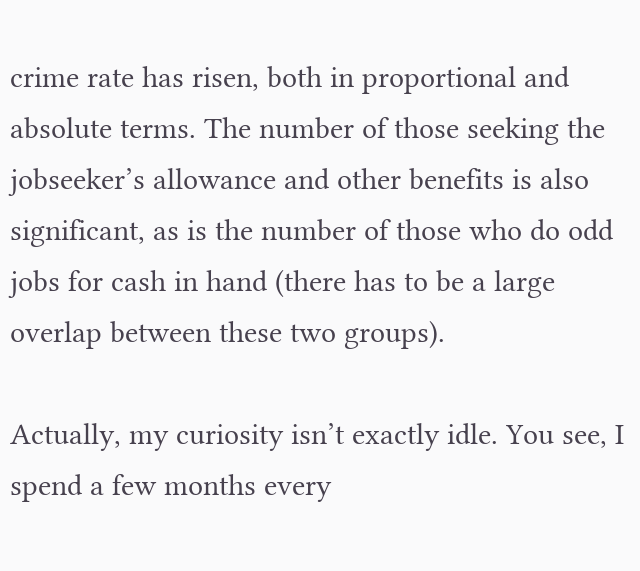crime rate has risen, both in proportional and absolute terms. The number of those seeking the jobseeker’s allowance and other benefits is also significant, as is the number of those who do odd jobs for cash in hand (there has to be a large overlap between these two groups).

Actually, my curiosity isn’t exactly idle. You see, I spend a few months every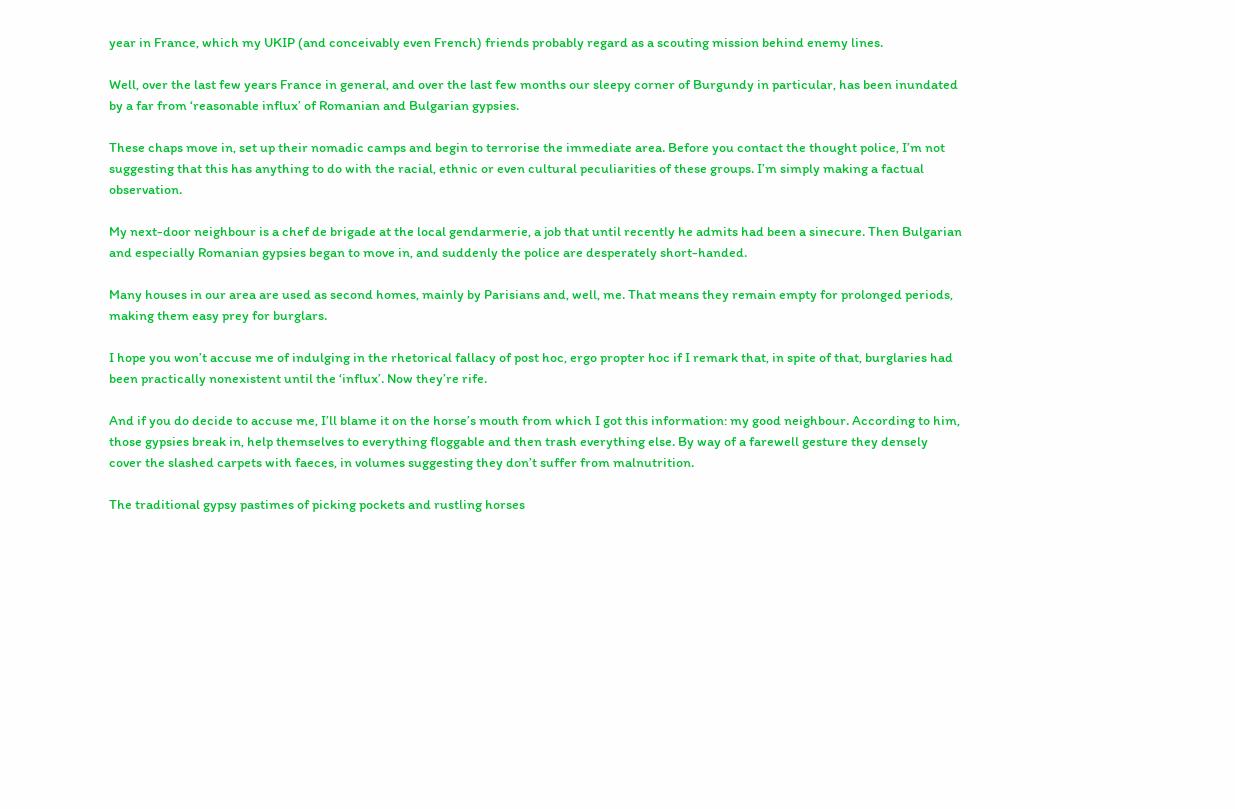year in France, which my UKIP (and conceivably even French) friends probably regard as a scouting mission behind enemy lines.

Well, over the last few years France in general, and over the last few months our sleepy corner of Burgundy in particular, has been inundated by a far from ‘reasonable influx’ of Romanian and Bulgarian gypsies.

These chaps move in, set up their nomadic camps and begin to terrorise the immediate area. Before you contact the thought police, I’m not suggesting that this has anything to do with the racial, ethnic or even cultural peculiarities of these groups. I’m simply making a factual observation.

My next-door neighbour is a chef de brigade at the local gendarmerie, a job that until recently he admits had been a sinecure. Then Bulgarian and especially Romanian gypsies began to move in, and suddenly the police are desperately short-handed.

Many houses in our area are used as second homes, mainly by Parisians and, well, me. That means they remain empty for prolonged periods, making them easy prey for burglars.

I hope you won’t accuse me of indulging in the rhetorical fallacy of post hoc, ergo propter hoc if I remark that, in spite of that, burglaries had been practically nonexistent until the ‘influx’. Now they’re rife.

And if you do decide to accuse me, I’ll blame it on the horse’s mouth from which I got this information: my good neighbour. According to him, those gypsies break in, help themselves to everything floggable and then trash everything else. By way of a farewell gesture they densely cover the slashed carpets with faeces, in volumes suggesting they don’t suffer from malnutrition.

The traditional gypsy pastimes of picking pockets and rustling horses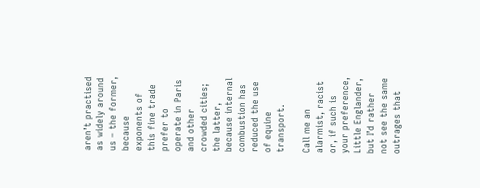aren’t practised as widely around us – the former, because exponents of this fine trade prefer to operate in Paris and other crowded cities; the latter, because internal combustion has reduced the use of equine transport.

Call me an alarmist, racist or, if such is your preference, Little Englander, but I’d rather not see the same outrages that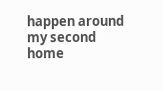happen around my second home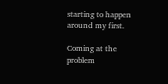starting to happen around my first.

Coming at the problem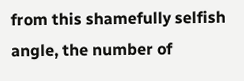from this shamefully selfish angle, the number of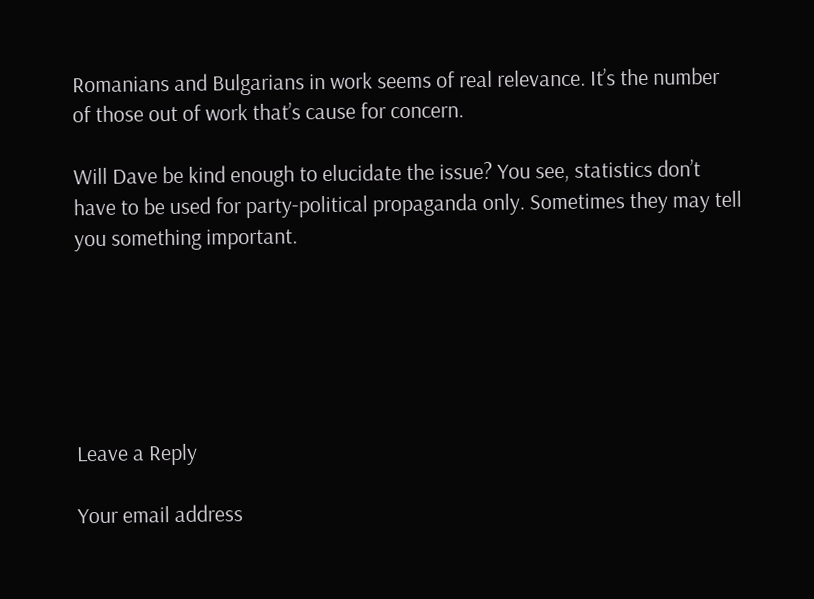Romanians and Bulgarians in work seems of real relevance. It’s the number of those out of work that’s cause for concern.

Will Dave be kind enough to elucidate the issue? You see, statistics don’t have to be used for party-political propaganda only. Sometimes they may tell you something important.






Leave a Reply

Your email address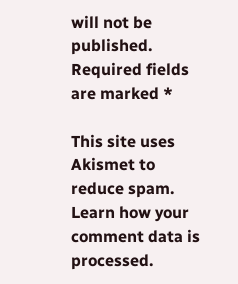will not be published. Required fields are marked *

This site uses Akismet to reduce spam. Learn how your comment data is processed.